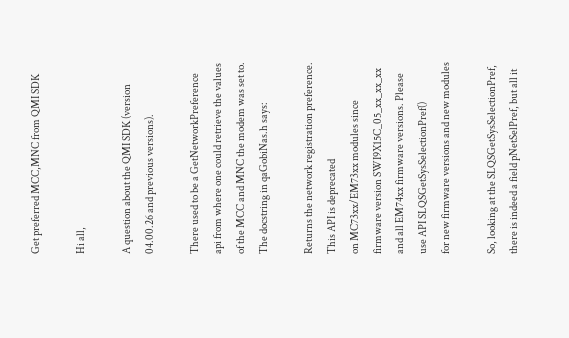Get preferred MCC,MNC from QMI SDK

Hi all,

A question about the QMI SDK (version 04.00.26 and previous versions).

There used to be a GetNetworkPreference api from where one could retrieve the values of the MCC and MNC the modem was set to. The docstring in qaGobiNas.h says:

Returns the network registration preference. This API is deprecated
on MC73xx/EM73xx modules since firmware version SWI9X15C_05_xx_xx_xx
and all EM74xx firmware versions. Please use API SLQSGetSysSelectionPref()
for new firmware versions and new modules

So, looking at the SLQSGetSysSelectionPref, there is indeed a field pNetSelPref, but all it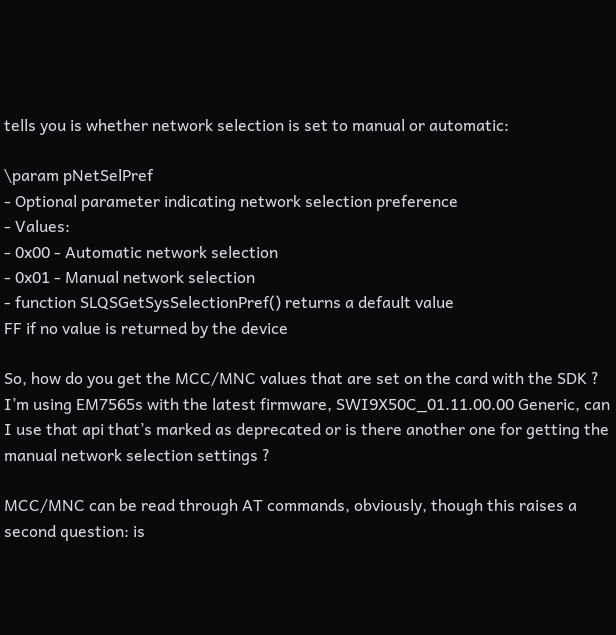tells you is whether network selection is set to manual or automatic:

\param pNetSelPref
- Optional parameter indicating network selection preference
- Values:
- 0x00 - Automatic network selection
- 0x01 - Manual network selection
- function SLQSGetSysSelectionPref() returns a default value
FF if no value is returned by the device

So, how do you get the MCC/MNC values that are set on the card with the SDK ?
I’m using EM7565s with the latest firmware, SWI9X50C_01.11.00.00 Generic, can I use that api that’s marked as deprecated or is there another one for getting the manual network selection settings ?

MCC/MNC can be read through AT commands, obviously, though this raises a second question: is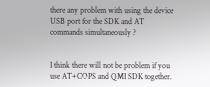there any problem with using the device USB port for the SDK and AT commands simultaneously ?


I think there will not be problem if you use AT+COPS and QMI SDK together.